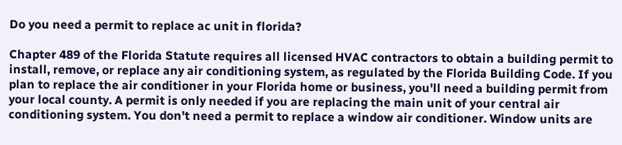Do you need a permit to replace ac unit in florida?

Chapter 489 of the Florida Statute requires all licensed HVAC contractors to obtain a building permit to install, remove, or replace any air conditioning system, as regulated by the Florida Building Code. If you plan to replace the air conditioner in your Florida home or business, you'll need a building permit from your local county. A permit is only needed if you are replacing the main unit of your central air conditioning system. You don't need a permit to replace a window air conditioner. Window units are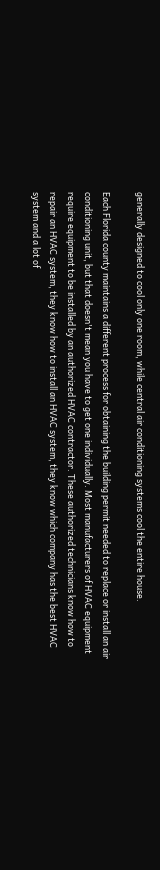generally designed to cool only one room, while central air conditioning systems cool the entire house.

Each Florida county maintains a different process for obtaining the building permit needed to replace or install an air conditioning unit, but that doesn't mean you have to get one individually. Most manufacturers of HVAC equipment require equipment to be installed by an authorized HVAC contractor. These authorized technicians know how to repair an HVAC system, they know how to install an HVAC system, they know which company has the best HVAC system and a lot of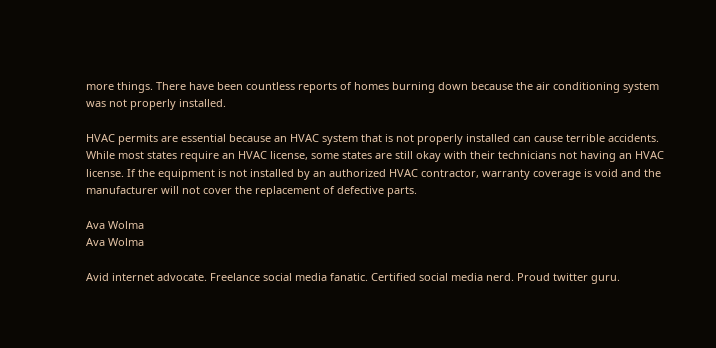more things. There have been countless reports of homes burning down because the air conditioning system was not properly installed.

HVAC permits are essential because an HVAC system that is not properly installed can cause terrible accidents. While most states require an HVAC license, some states are still okay with their technicians not having an HVAC license. If the equipment is not installed by an authorized HVAC contractor, warranty coverage is void and the manufacturer will not cover the replacement of defective parts.

Ava Wolma
Ava Wolma

Avid internet advocate. Freelance social media fanatic. Certified social media nerd. Proud twitter guru.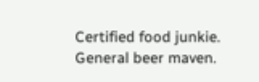Certified food junkie. General beer maven.